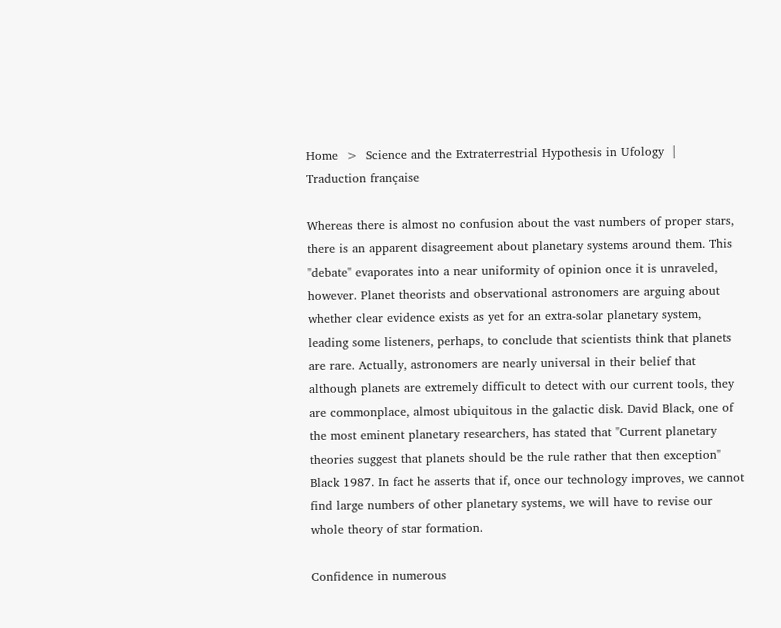Home  >  Science and the Extraterrestrial Hypothesis in Ufology  |  Traduction française

Whereas there is almost no confusion about the vast numbers of proper stars, there is an apparent disagreement about planetary systems around them. This "debate" evaporates into a near uniformity of opinion once it is unraveled, however. Planet theorists and observational astronomers are arguing about whether clear evidence exists as yet for an extra-solar planetary system, leading some listeners, perhaps, to conclude that scientists think that planets are rare. Actually, astronomers are nearly universal in their belief that although planets are extremely difficult to detect with our current tools, they are commonplace, almost ubiquitous in the galactic disk. David Black, one of the most eminent planetary researchers, has stated that "Current planetary theories suggest that planets should be the rule rather that then exception" Black 1987. In fact he asserts that if, once our technology improves, we cannot find large numbers of other planetary systems, we will have to revise our whole theory of star formation.

Confidence in numerous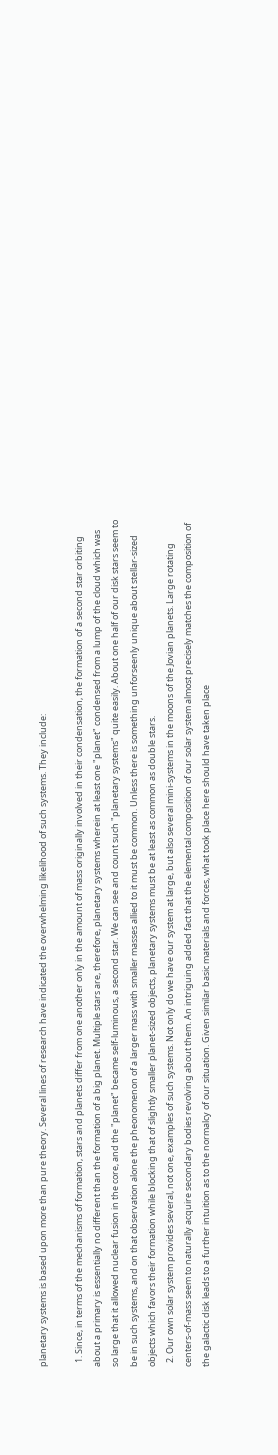planetary systems is based upon more than pure theory. Several lines of research have indicated the overwhelming likelihood of such systems. They include:

  1. Since, in terms of the mechanisms of formation, stars and planets differ from one another only in the amount of mass originally involved in their condensation, the formation of a second star orbiting about a primary is essentially no different than the formation of a big planet. Multiple stars are, therefore, planetary systems wherein at least one "planet" condensed from a lump of the cloud which was so large that it allowed nuclear fusion in the core, and the "planet" became self-luminous, a second star. We can see and count such "planetary systems" quite easily. About one half of our disk stars seem to be in such systems, and on that observation alone the pheonomenon of a larger mass with smaller masses allied to it must be common. Unless there is something unforseenly unique about stellar-sized objects which favors their formation while blocking that of slightly smaller planet-sized objects, planetary systems must be at least as common as double stars.
  2. Our own solar system provides several, not one, examples of such systems. Not only do we have our system at large, but also several mini-systems in the moons of the Jovian planets. Large rotating centers-of-mass seem to naturally acquire secondary bodies revolving about them. An intriguing added fact that the elemental composition of our solar system almost precisely matches the composition of the galactic disk leads to a further intuition as to the normalcy of our situation. Given similar basic materials and forces, what took place here should have taken place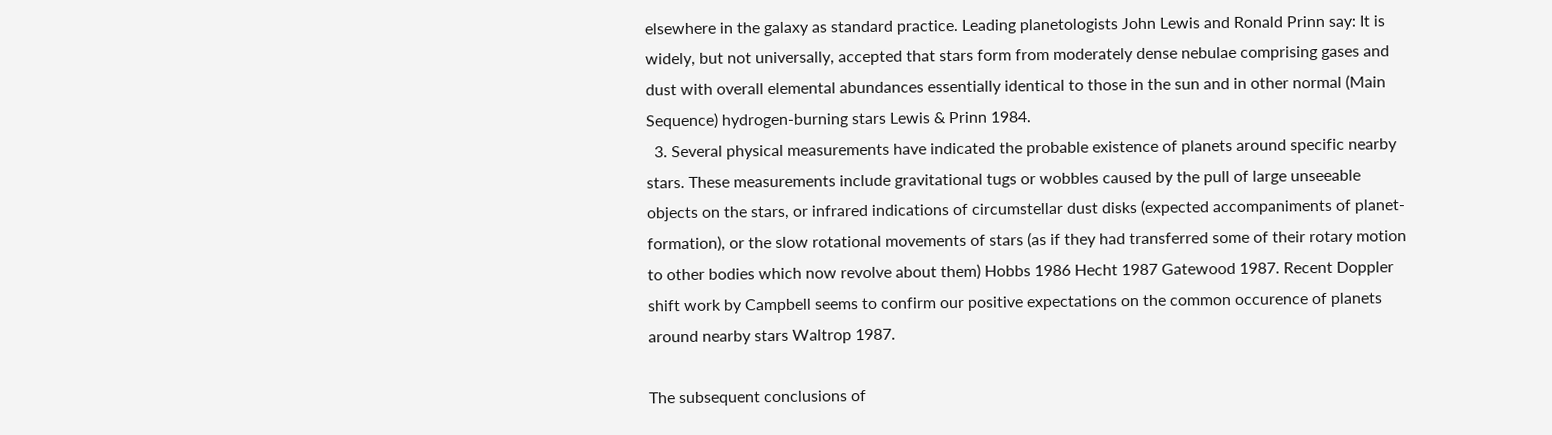elsewhere in the galaxy as standard practice. Leading planetologists John Lewis and Ronald Prinn say: It is widely, but not universally, accepted that stars form from moderately dense nebulae comprising gases and dust with overall elemental abundances essentially identical to those in the sun and in other normal (Main Sequence) hydrogen-burning stars Lewis & Prinn 1984.
  3. Several physical measurements have indicated the probable existence of planets around specific nearby stars. These measurements include gravitational tugs or wobbles caused by the pull of large unseeable objects on the stars, or infrared indications of circumstellar dust disks (expected accompaniments of planet-formation), or the slow rotational movements of stars (as if they had transferred some of their rotary motion to other bodies which now revolve about them) Hobbs 1986 Hecht 1987 Gatewood 1987. Recent Doppler shift work by Campbell seems to confirm our positive expectations on the common occurence of planets around nearby stars Waltrop 1987.

The subsequent conclusions of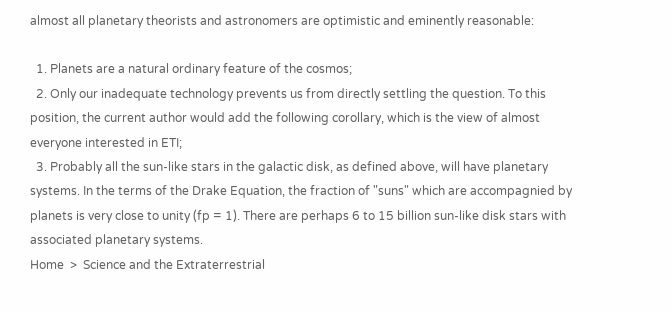almost all planetary theorists and astronomers are optimistic and eminently reasonable:

  1. Planets are a natural ordinary feature of the cosmos;
  2. Only our inadequate technology prevents us from directly settling the question. To this position, the current author would add the following corollary, which is the view of almost everyone interested in ETI;
  3. Probably all the sun-like stars in the galactic disk, as defined above, will have planetary systems. In the terms of the Drake Equation, the fraction of "suns" which are accompagnied by planets is very close to unity (fp = 1). There are perhaps 6 to 15 billion sun-like disk stars with associated planetary systems.
Home  >  Science and the Extraterrestrial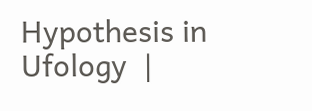Hypothesis in Ufology  |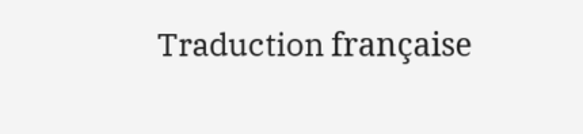Traduction française